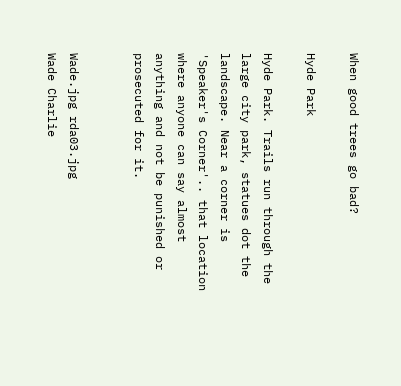When good trees go bad?

Hyde Park

Hyde Park. Trails run through the large city park, statues dot the landscape. Near a corner is 'Speaker's Corner'.. that location where anyone can say almost anything and not be punished or prosecuted for it.


Wade.jpg rda03.jpg
Wade Charlie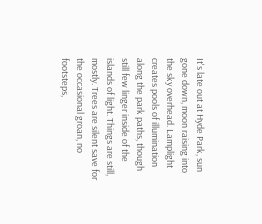It's late out at Hyde Park, sun gone down, moon raising into the sky overhead. Lamplight creates pools of illumination along the park paths, though still few linger inside of the islands of light. Things are still, mostly. Trees are silent save for the occasional groan, no footsteps,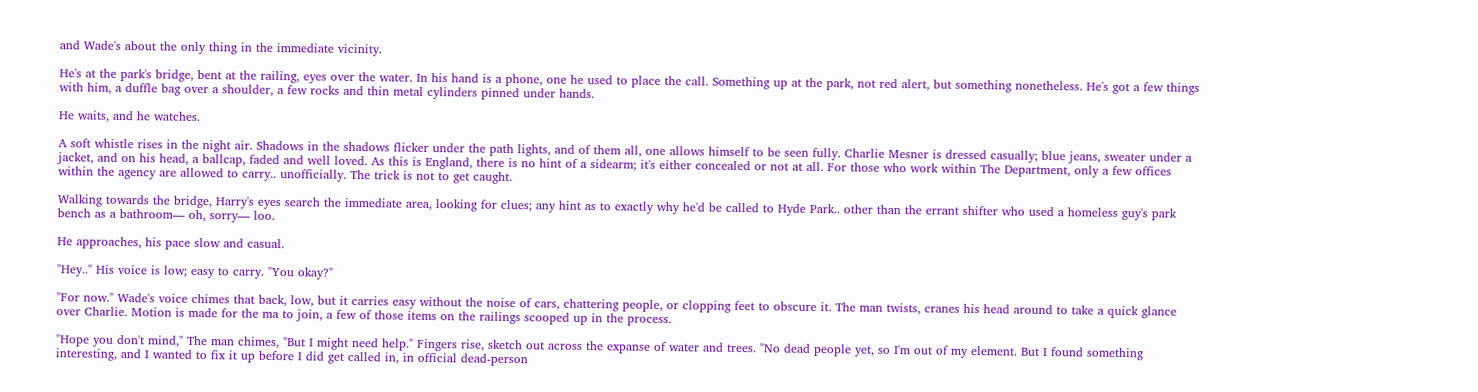and Wade's about the only thing in the immediate vicinity.

He's at the park's bridge, bent at the railing, eyes over the water. In his hand is a phone, one he used to place the call. Something up at the park, not red alert, but something nonetheless. He's got a few things with him, a duffle bag over a shoulder, a few rocks and thin metal cylinders pinned under hands.

He waits, and he watches.

A soft whistle rises in the night air. Shadows in the shadows flicker under the path lights, and of them all, one allows himself to be seen fully. Charlie Mesner is dressed casually; blue jeans, sweater under a jacket, and on his head, a ballcap, faded and well loved. As this is England, there is no hint of a sidearm; it's either concealed or not at all. For those who work within The Department, only a few offices within the agency are allowed to carry.. unofficially. The trick is not to get caught.

Walking towards the bridge, Harry's eyes search the immediate area, looking for clues; any hint as to exactly why he'd be called to Hyde Park.. other than the errant shifter who used a homeless guy's park bench as a bathroom— oh, sorry— loo.

He approaches, his pace slow and casual.

"Hey.." His voice is low; easy to carry. "You okay?"

"For now." Wade's voice chimes that back, low, but it carries easy without the noise of cars, chattering people, or clopping feet to obscure it. The man twists, cranes his head around to take a quick glance over Charlie. Motion is made for the ma to join, a few of those items on the railings scooped up in the process.

"Hope you don't mind," The man chimes, "But I might need help." Fingers rise, sketch out across the expanse of water and trees. "No dead people yet, so I'm out of my element. But I found something interesting, and I wanted to fix it up before I did get called in, in official dead-person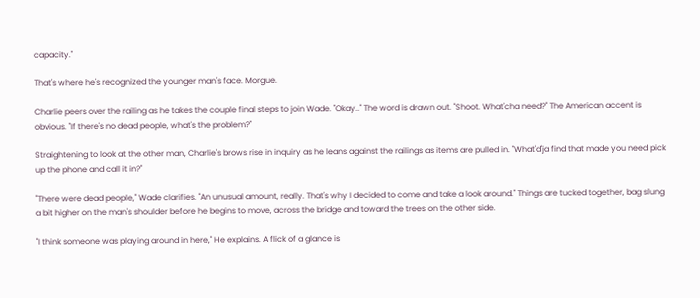capacity."

That's where he's recognized the younger man's face. Morgue.

Charlie peers over the railing as he takes the couple final steps to join Wade. "Okay.." The word is drawn out. "Shoot. What'cha need?" The American accent is obvious. "If there's no dead people, what's the problem?"

Straightening to look at the other man, Charlie's brows rise in inquiry as he leans against the railings as items are pulled in. "What'd'ja find that made you need pick up the phone and call it in?"

"There were dead people," Wade clarifies. "An unusual amount, really. That's why I decided to come and take a look around." Things are tucked together, bag slung a bit higher on the man's shoulder before he begins to move, across the bridge and toward the trees on the other side.

"I think someone was playing around in here," He explains. A flick of a glance is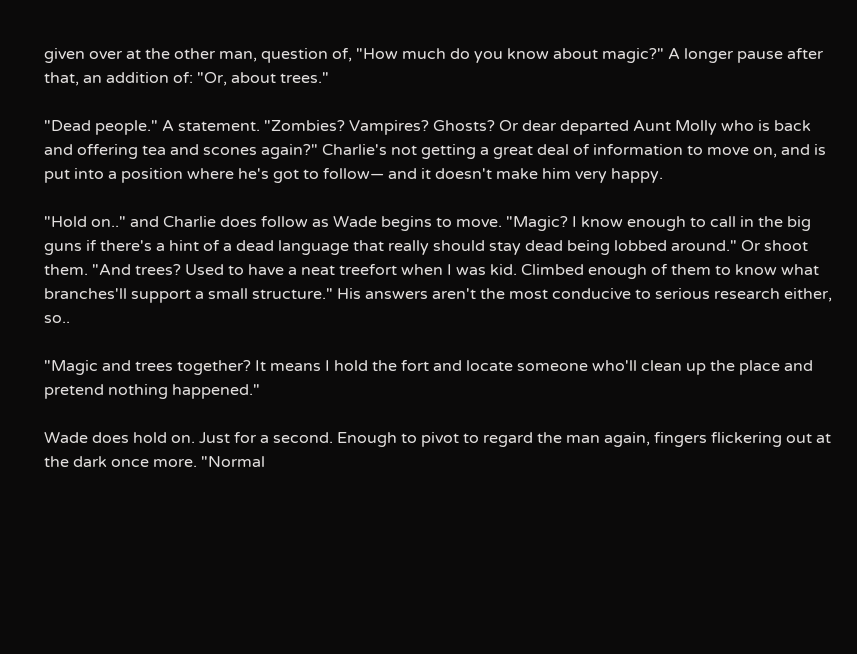given over at the other man, question of, "How much do you know about magic?" A longer pause after that, an addition of: "Or, about trees."

"Dead people." A statement. "Zombies? Vampires? Ghosts? Or dear departed Aunt Molly who is back and offering tea and scones again?" Charlie's not getting a great deal of information to move on, and is put into a position where he's got to follow— and it doesn't make him very happy.

"Hold on.." and Charlie does follow as Wade begins to move. "Magic? I know enough to call in the big guns if there's a hint of a dead language that really should stay dead being lobbed around." Or shoot them. "And trees? Used to have a neat treefort when I was kid. Climbed enough of them to know what branches'll support a small structure." His answers aren't the most conducive to serious research either, so..

"Magic and trees together? It means I hold the fort and locate someone who'll clean up the place and pretend nothing happened."

Wade does hold on. Just for a second. Enough to pivot to regard the man again, fingers flickering out at the dark once more. "Normal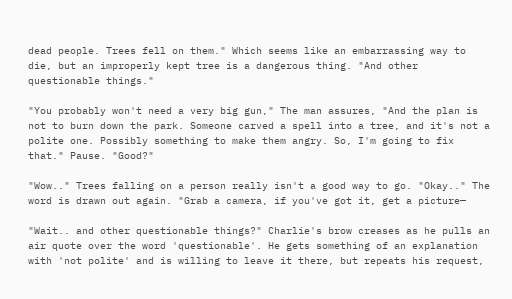dead people. Trees fell on them." Which seems like an embarrassing way to die, but an improperly kept tree is a dangerous thing. "And other questionable things."

"You probably won't need a very big gun," The man assures, "And the plan is not to burn down the park. Someone carved a spell into a tree, and it's not a polite one. Possibly something to make them angry. So, I'm going to fix that." Pause. "Good?"

"Wow.." Trees falling on a person really isn't a good way to go. "Okay.." The word is drawn out again. "Grab a camera, if you've got it, get a picture—

"Wait.. and other questionable things?" Charlie's brow creases as he pulls an air quote over the word 'questionable'. He gets something of an explanation with 'not polite' and is willing to leave it there, but repeats his request,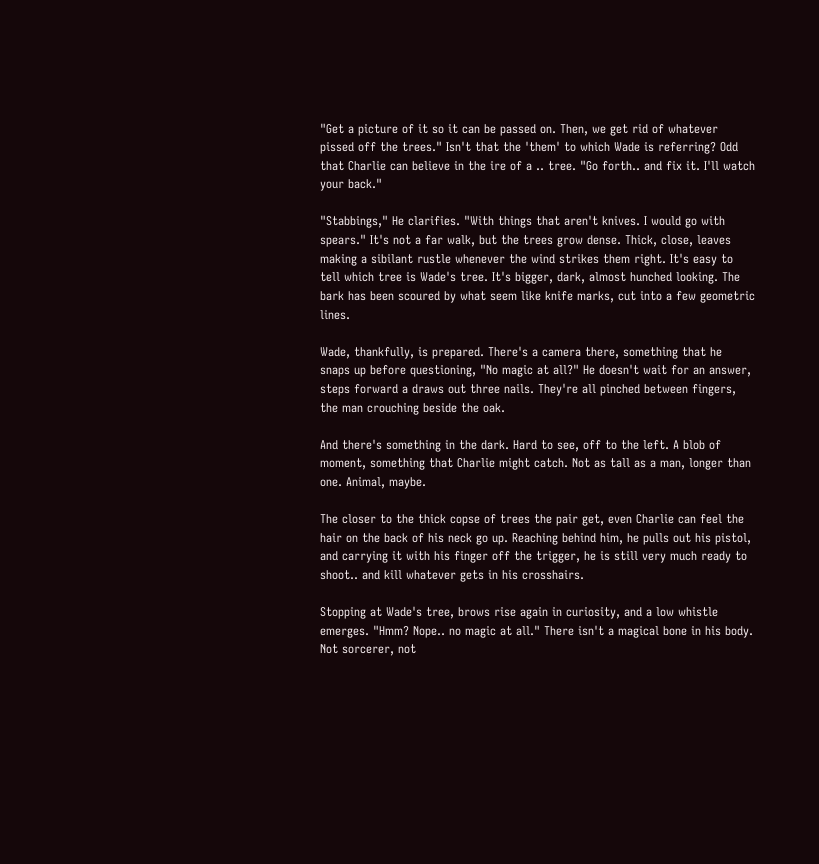"Get a picture of it so it can be passed on. Then, we get rid of whatever pissed off the trees." Isn't that the 'them' to which Wade is referring? Odd that Charlie can believe in the ire of a .. tree. "Go forth.. and fix it. I'll watch your back."

"Stabbings," He clarifies. "With things that aren't knives. I would go with spears." It's not a far walk, but the trees grow dense. Thick, close, leaves making a sibilant rustle whenever the wind strikes them right. It's easy to tell which tree is Wade's tree. It's bigger, dark, almost hunched looking. The bark has been scoured by what seem like knife marks, cut into a few geometric lines.

Wade, thankfully, is prepared. There's a camera there, something that he snaps up before questioning, "No magic at all?" He doesn't wait for an answer, steps forward a draws out three nails. They're all pinched between fingers, the man crouching beside the oak.

And there's something in the dark. Hard to see, off to the left. A blob of moment, something that Charlie might catch. Not as tall as a man, longer than one. Animal, maybe.

The closer to the thick copse of trees the pair get, even Charlie can feel the hair on the back of his neck go up. Reaching behind him, he pulls out his pistol, and carrying it with his finger off the trigger, he is still very much ready to shoot.. and kill whatever gets in his crosshairs.

Stopping at Wade's tree, brows rise again in curiosity, and a low whistle emerges. "Hmm? Nope.. no magic at all." There isn't a magical bone in his body. Not sorcerer, not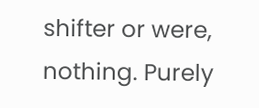shifter or were, nothing. Purely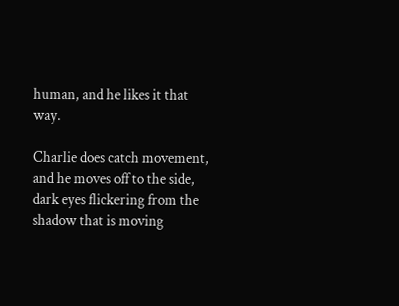human, and he likes it that way.

Charlie does catch movement, and he moves off to the side, dark eyes flickering from the shadow that is moving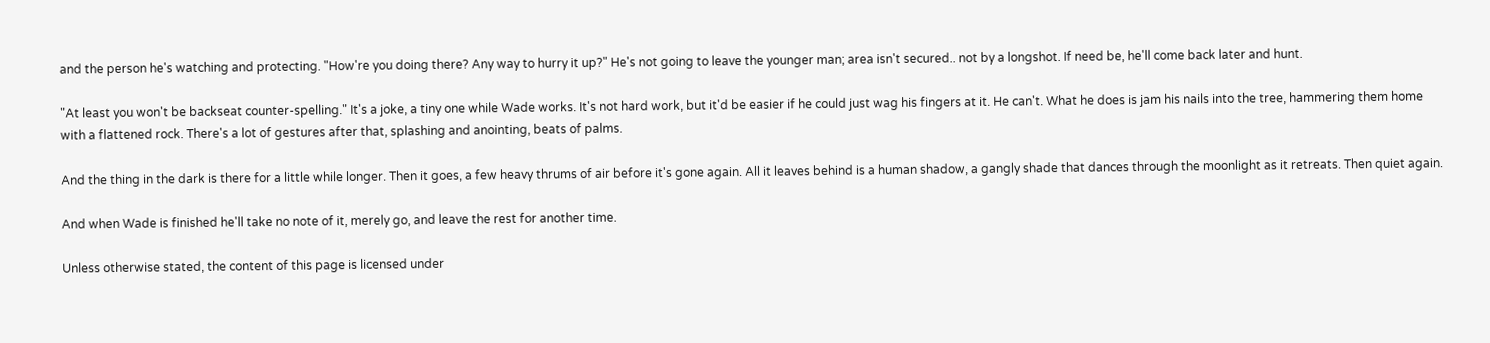and the person he's watching and protecting. "How're you doing there? Any way to hurry it up?" He's not going to leave the younger man; area isn't secured.. not by a longshot. If need be, he'll come back later and hunt.

"At least you won't be backseat counter-spelling." It's a joke, a tiny one while Wade works. It's not hard work, but it'd be easier if he could just wag his fingers at it. He can't. What he does is jam his nails into the tree, hammering them home with a flattened rock. There's a lot of gestures after that, splashing and anointing, beats of palms.

And the thing in the dark is there for a little while longer. Then it goes, a few heavy thrums of air before it's gone again. All it leaves behind is a human shadow, a gangly shade that dances through the moonlight as it retreats. Then quiet again.

And when Wade is finished he'll take no note of it, merely go, and leave the rest for another time.

Unless otherwise stated, the content of this page is licensed under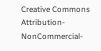Creative Commons Attribution-NonCommercial-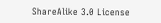ShareAlike 3.0 License